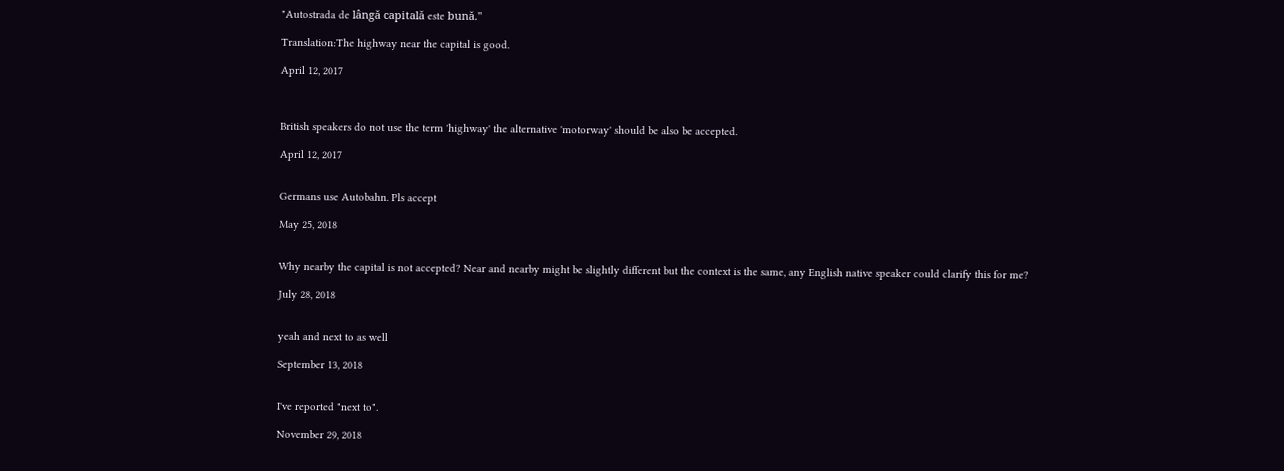"Autostrada de lângă capitală este bună."

Translation:The highway near the capital is good.

April 12, 2017



British speakers do not use the term 'highway' the alternative 'motorway' should be also be accepted.

April 12, 2017


Germans use Autobahn. Pls accept

May 25, 2018


Why nearby the capital is not accepted? Near and nearby might be slightly different but the context is the same, any English native speaker could clarify this for me?

July 28, 2018


yeah and next to as well

September 13, 2018


I've reported "next to".

November 29, 2018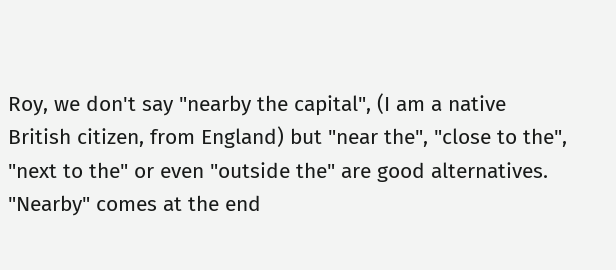Roy, we don't say "nearby the capital", (I am a native British citizen, from England) but "near the", "close to the", "next to the" or even "outside the" are good alternatives. "Nearby" comes at the end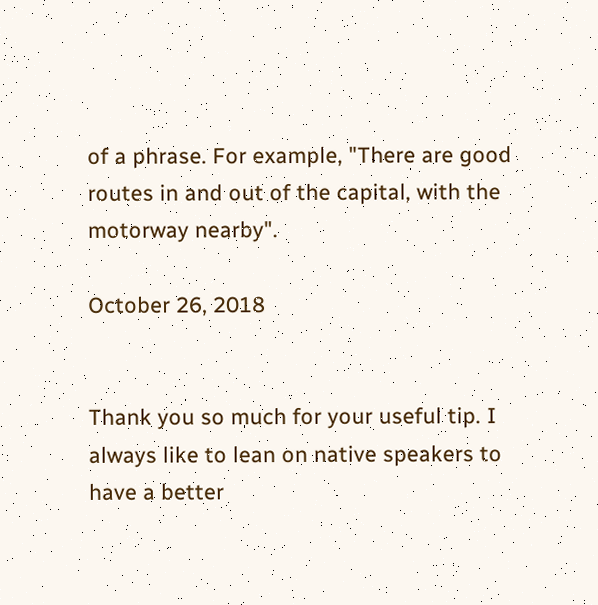of a phrase. For example, "There are good routes in and out of the capital, with the motorway nearby".

October 26, 2018


Thank you so much for your useful tip. I always like to lean on native speakers to have a better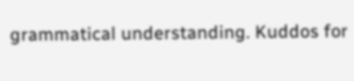grammatical understanding. Kuddos for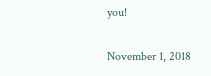you!

November 1, 2018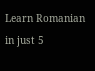Learn Romanian in just 5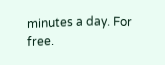minutes a day. For free.